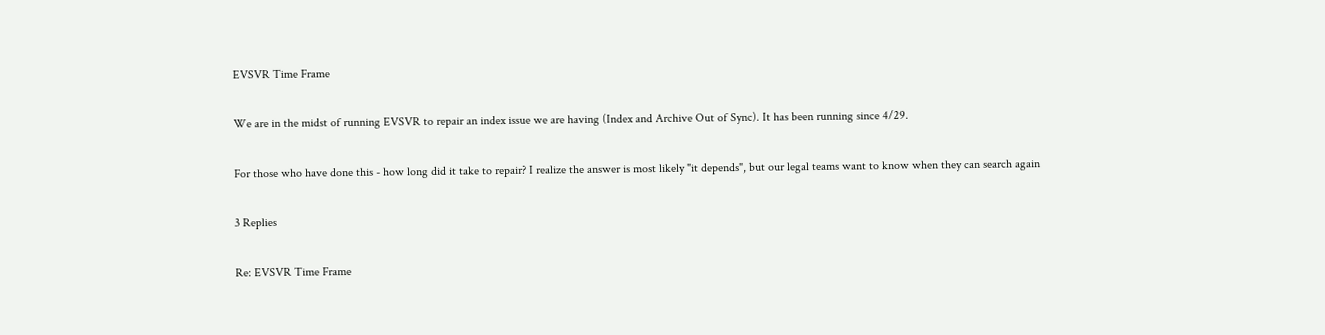EVSVR Time Frame

We are in the midst of running EVSVR to repair an index issue we are having (Index and Archive Out of Sync). It has been running since 4/29.

For those who have done this - how long did it take to repair? I realize the answer is most likely "it depends", but our legal teams want to know when they can search again

3 Replies

Re: EVSVR Time Frame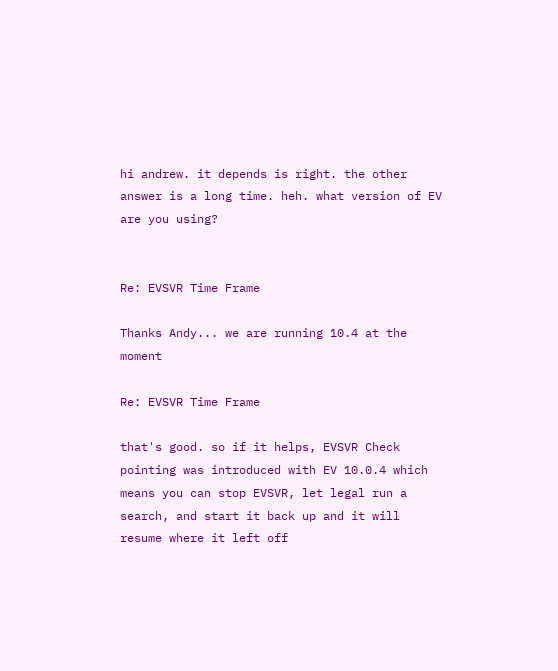hi andrew. it depends is right. the other answer is a long time. heh. what version of EV are you using?


Re: EVSVR Time Frame

Thanks Andy... we are running 10.4 at the moment

Re: EVSVR Time Frame

that's good. so if it helps, EVSVR Check pointing was introduced with EV 10.0.4 which means you can stop EVSVR, let legal run a search, and start it back up and it will resume where it left off